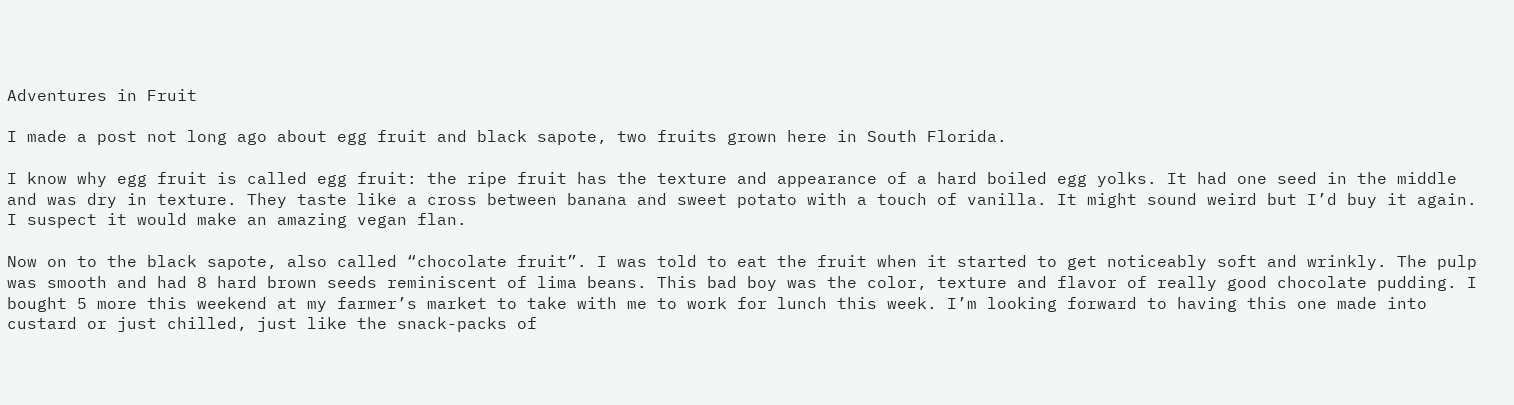Adventures in Fruit

I made a post not long ago about egg fruit and black sapote, two fruits grown here in South Florida.

I know why egg fruit is called egg fruit: the ripe fruit has the texture and appearance of a hard boiled egg yolks. It had one seed in the middle and was dry in texture. They taste like a cross between banana and sweet potato with a touch of vanilla. It might sound weird but I’d buy it again. I suspect it would make an amazing vegan flan.

Now on to the black sapote, also called “chocolate fruit”. I was told to eat the fruit when it started to get noticeably soft and wrinkly. The pulp was smooth and had 8 hard brown seeds reminiscent of lima beans. This bad boy was the color, texture and flavor of really good chocolate pudding. I bought 5 more this weekend at my farmer’s market to take with me to work for lunch this week. I’m looking forward to having this one made into custard or just chilled, just like the snack-packs of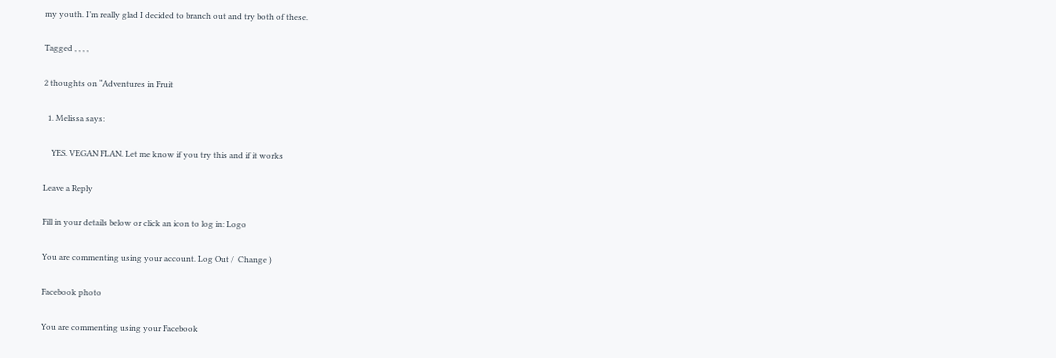my youth. I’m really glad I decided to branch out and try both of these.

Tagged , , , ,

2 thoughts on “Adventures in Fruit

  1. Melissa says:

    YES. VEGAN FLAN. Let me know if you try this and if it works

Leave a Reply

Fill in your details below or click an icon to log in: Logo

You are commenting using your account. Log Out /  Change )

Facebook photo

You are commenting using your Facebook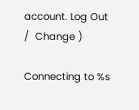account. Log Out /  Change )

Connecting to %s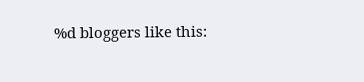%d bloggers like this: